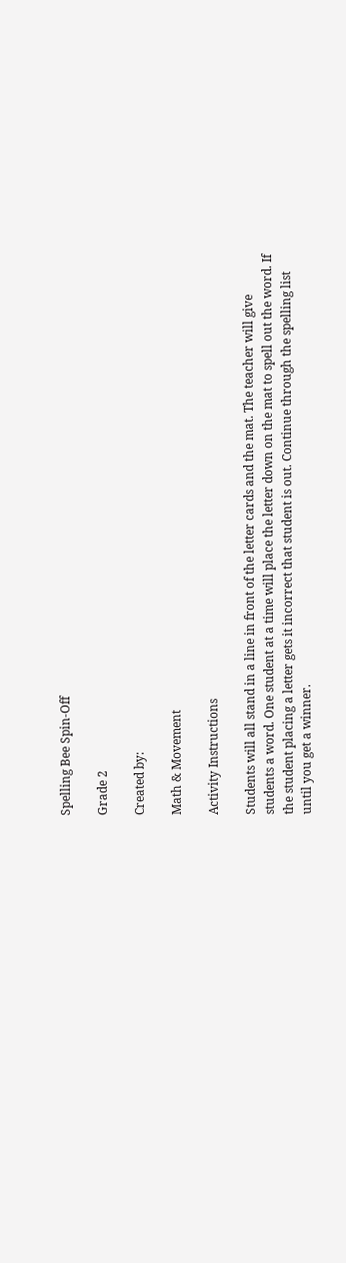Spelling Bee Spin-Off

Grade 2

Created by:

Math & Movement

Activity Instructions

Students will all stand in a line in front of the letter cards and the mat. The teacher will give students a word. One student at a time will place the letter down on the mat to spell out the word. If the student placing a letter gets it incorrect that student is out. Continue through the spelling list until you get a winner.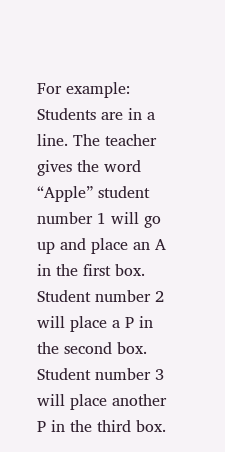For example: Students are in a line. The teacher gives the word “Apple” student number 1 will go up and place an A in the first box. Student number 2 will place a P in the second box. Student number 3 will place another P in the third box.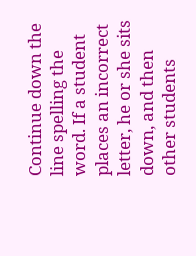Continue down the line spelling the word. If a student places an incorrect letter, he or she sits down, and then other students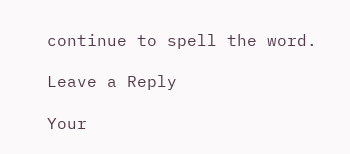continue to spell the word.

Leave a Reply

Your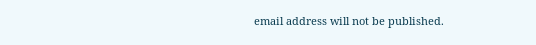email address will not be published.